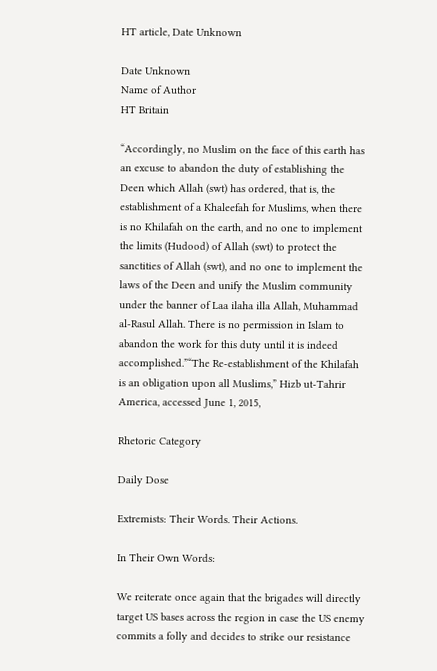HT article, Date Unknown

Date Unknown
Name of Author
HT Britain

“Accordingly, no Muslim on the face of this earth has an excuse to abandon the duty of establishing the Deen which Allah (swt) has ordered, that is, the establishment of a Khaleefah for Muslims, when there is no Khilafah on the earth, and no one to implement the limits (Hudood) of Allah (swt) to protect the sanctities of Allah (swt), and no one to implement the laws of the Deen and unify the Muslim community under the banner of Laa ilaha illa Allah, Muhammad al-Rasul Allah. There is no permission in Islam to abandon the work for this duty until it is indeed accomplished.”“The Re-establishment of the Khilafah is an obligation upon all Muslims,” Hizb ut-Tahrir America, accessed June 1, 2015,

Rhetoric Category

Daily Dose

Extremists: Their Words. Their Actions.

In Their Own Words:

We reiterate once again that the brigades will directly target US bases across the region in case the US enemy commits a folly and decides to strike our resistance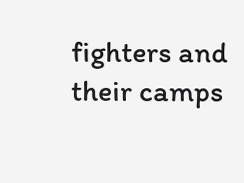fighters and their camps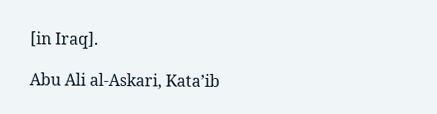[in Iraq].

Abu Ali al-Askari, Kata’ib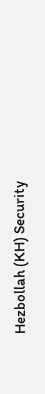Hezbollah (KH) Security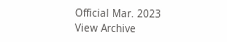Official Mar. 2023
View Archive